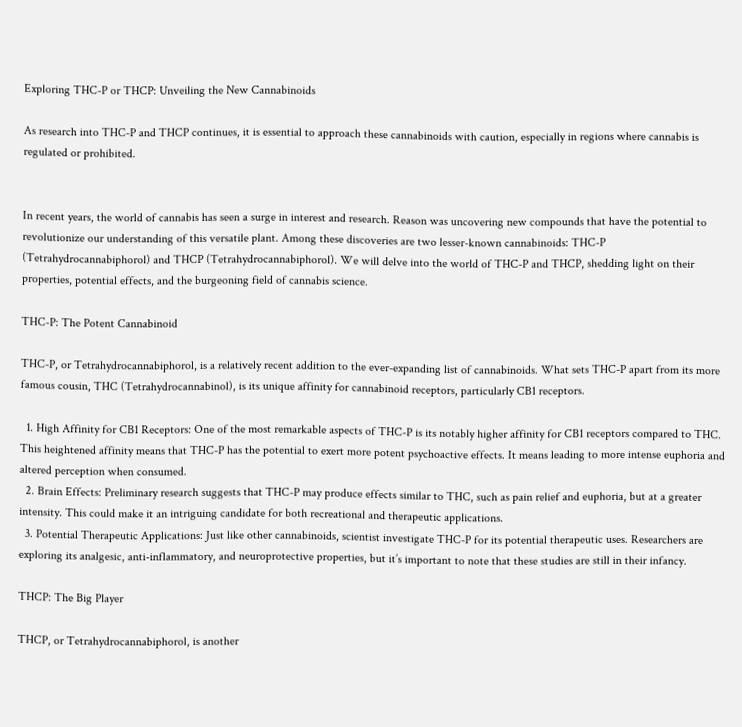Exploring THC-P or THCP: Unveiling the New Cannabinoids

As research into THC-P and THCP continues, it is essential to approach these cannabinoids with caution, especially in regions where cannabis is regulated or prohibited.


In recent years, the world of cannabis has seen a surge in interest and research. Reason was uncovering new compounds that have the potential to revolutionize our understanding of this versatile plant. Among these discoveries are two lesser-known cannabinoids: THC-P (Tetrahydrocannabiphorol) and THCP (Tetrahydrocannabiphorol). We will delve into the world of THC-P and THCP, shedding light on their properties, potential effects, and the burgeoning field of cannabis science.

THC-P: The Potent Cannabinoid

THC-P, or Tetrahydrocannabiphorol, is a relatively recent addition to the ever-expanding list of cannabinoids. What sets THC-P apart from its more famous cousin, THC (Tetrahydrocannabinol), is its unique affinity for cannabinoid receptors, particularly CB1 receptors.

  1. High Affinity for CB1 Receptors: One of the most remarkable aspects of THC-P is its notably higher affinity for CB1 receptors compared to THC. This heightened affinity means that THC-P has the potential to exert more potent psychoactive effects. It means leading to more intense euphoria and altered perception when consumed.
  2. Brain Effects: Preliminary research suggests that THC-P may produce effects similar to THC, such as pain relief and euphoria, but at a greater intensity. This could make it an intriguing candidate for both recreational and therapeutic applications.
  3. Potential Therapeutic Applications: Just like other cannabinoids, scientist investigate THC-P for its potential therapeutic uses. Researchers are exploring its analgesic, anti-inflammatory, and neuroprotective properties, but it’s important to note that these studies are still in their infancy.

THCP: The Big Player

THCP, or Tetrahydrocannabiphorol, is another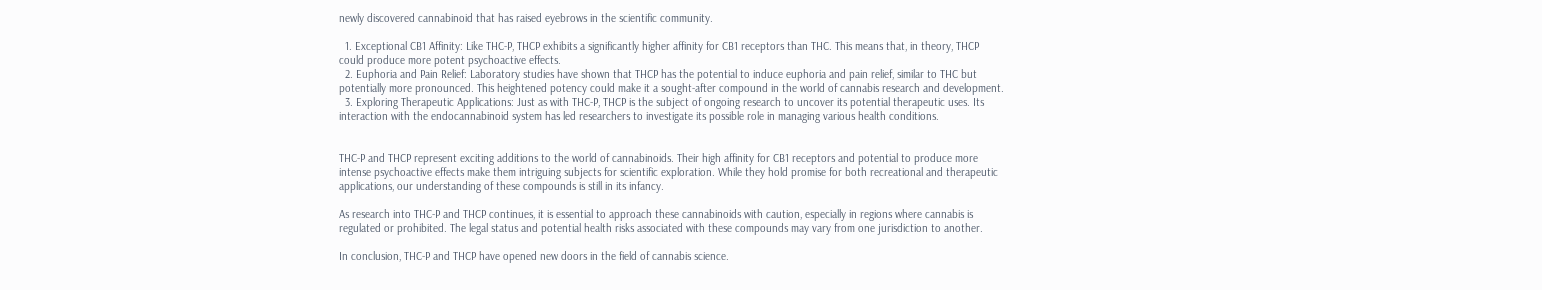newly discovered cannabinoid that has raised eyebrows in the scientific community.

  1. Exceptional CB1 Affinity: Like THC-P, THCP exhibits a significantly higher affinity for CB1 receptors than THC. This means that, in theory, THCP could produce more potent psychoactive effects.
  2. Euphoria and Pain Relief: Laboratory studies have shown that THCP has the potential to induce euphoria and pain relief, similar to THC but potentially more pronounced. This heightened potency could make it a sought-after compound in the world of cannabis research and development.
  3. Exploring Therapeutic Applications: Just as with THC-P, THCP is the subject of ongoing research to uncover its potential therapeutic uses. Its interaction with the endocannabinoid system has led researchers to investigate its possible role in managing various health conditions.


THC-P and THCP represent exciting additions to the world of cannabinoids. Their high affinity for CB1 receptors and potential to produce more intense psychoactive effects make them intriguing subjects for scientific exploration. While they hold promise for both recreational and therapeutic applications, our understanding of these compounds is still in its infancy.

As research into THC-P and THCP continues, it is essential to approach these cannabinoids with caution, especially in regions where cannabis is regulated or prohibited. The legal status and potential health risks associated with these compounds may vary from one jurisdiction to another.

In conclusion, THC-P and THCP have opened new doors in the field of cannabis science.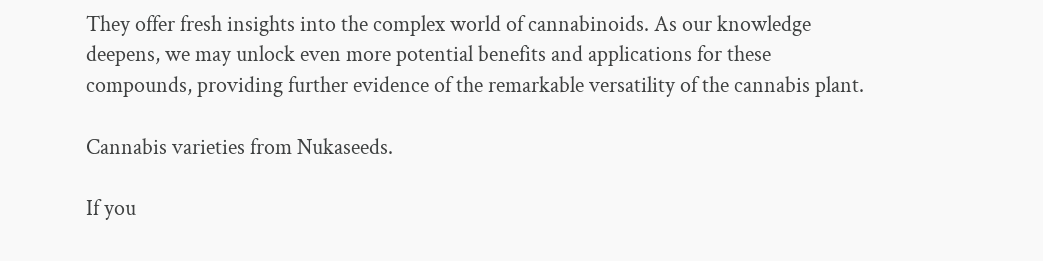They offer fresh insights into the complex world of cannabinoids. As our knowledge deepens, we may unlock even more potential benefits and applications for these compounds, providing further evidence of the remarkable versatility of the cannabis plant.

Cannabis varieties from Nukaseeds.

If you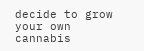decide to grow your own cannabis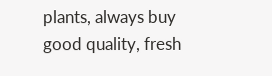plants, always buy good quality, fresh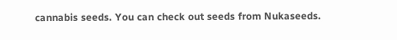cannabis seeds. You can check out seeds from Nukaseeds.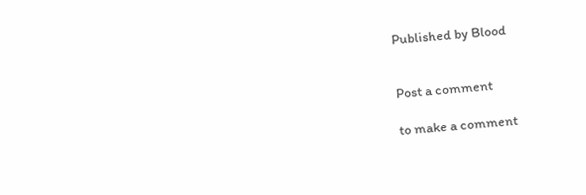Published by Blood


Post a comment

to make a comment